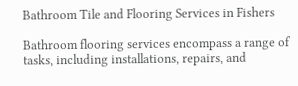Bathroom Tile and Flooring Services in Fishers

Bathroom flooring services encompass a range of tasks, including installations, repairs, and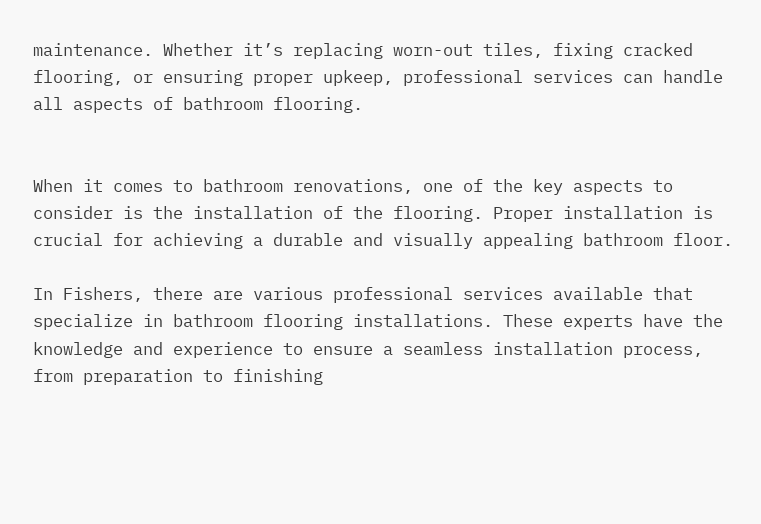maintenance. Whether it’s replacing worn-out tiles, fixing cracked flooring, or ensuring proper upkeep, professional services can handle all aspects of bathroom flooring.


When it comes to bathroom renovations, one of the key aspects to consider is the installation of the flooring. Proper installation is crucial for achieving a durable and visually appealing bathroom floor.

In Fishers, there are various professional services available that specialize in bathroom flooring installations. These experts have the knowledge and experience to ensure a seamless installation process, from preparation to finishing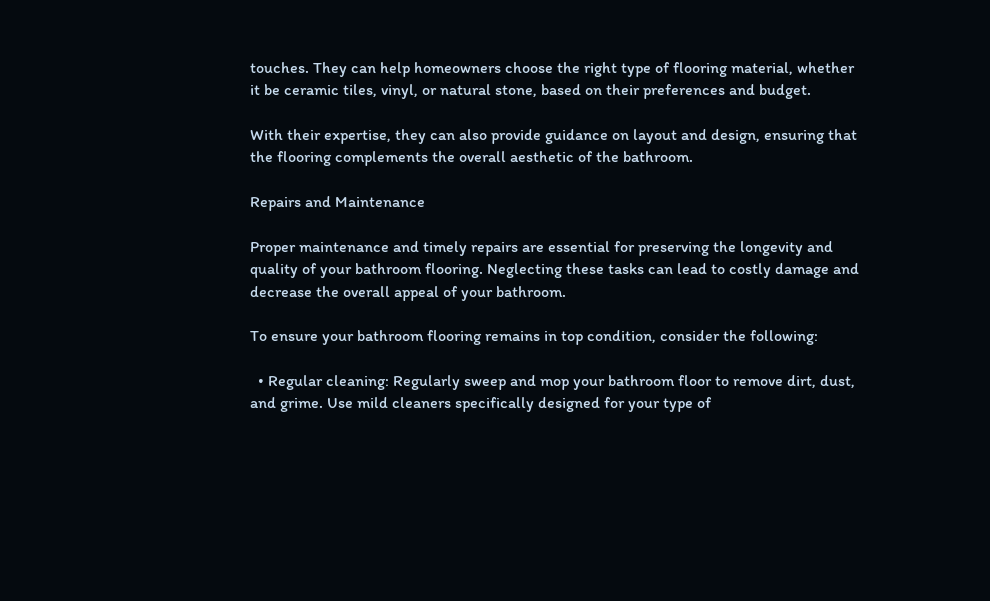touches. They can help homeowners choose the right type of flooring material, whether it be ceramic tiles, vinyl, or natural stone, based on their preferences and budget.

With their expertise, they can also provide guidance on layout and design, ensuring that the flooring complements the overall aesthetic of the bathroom.

Repairs and Maintenance

Proper maintenance and timely repairs are essential for preserving the longevity and quality of your bathroom flooring. Neglecting these tasks can lead to costly damage and decrease the overall appeal of your bathroom.

To ensure your bathroom flooring remains in top condition, consider the following:

  • Regular cleaning: Regularly sweep and mop your bathroom floor to remove dirt, dust, and grime. Use mild cleaners specifically designed for your type of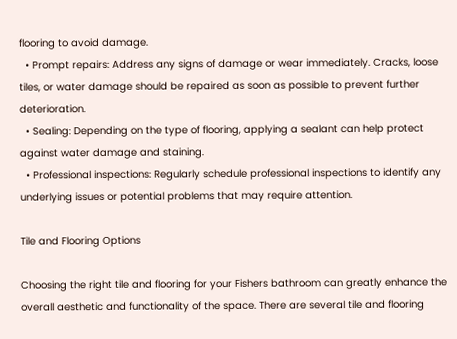flooring to avoid damage.
  • Prompt repairs: Address any signs of damage or wear immediately. Cracks, loose tiles, or water damage should be repaired as soon as possible to prevent further deterioration.
  • Sealing: Depending on the type of flooring, applying a sealant can help protect against water damage and staining.
  • Professional inspections: Regularly schedule professional inspections to identify any underlying issues or potential problems that may require attention.

Tile and Flooring Options

Choosing the right tile and flooring for your Fishers bathroom can greatly enhance the overall aesthetic and functionality of the space. There are several tile and flooring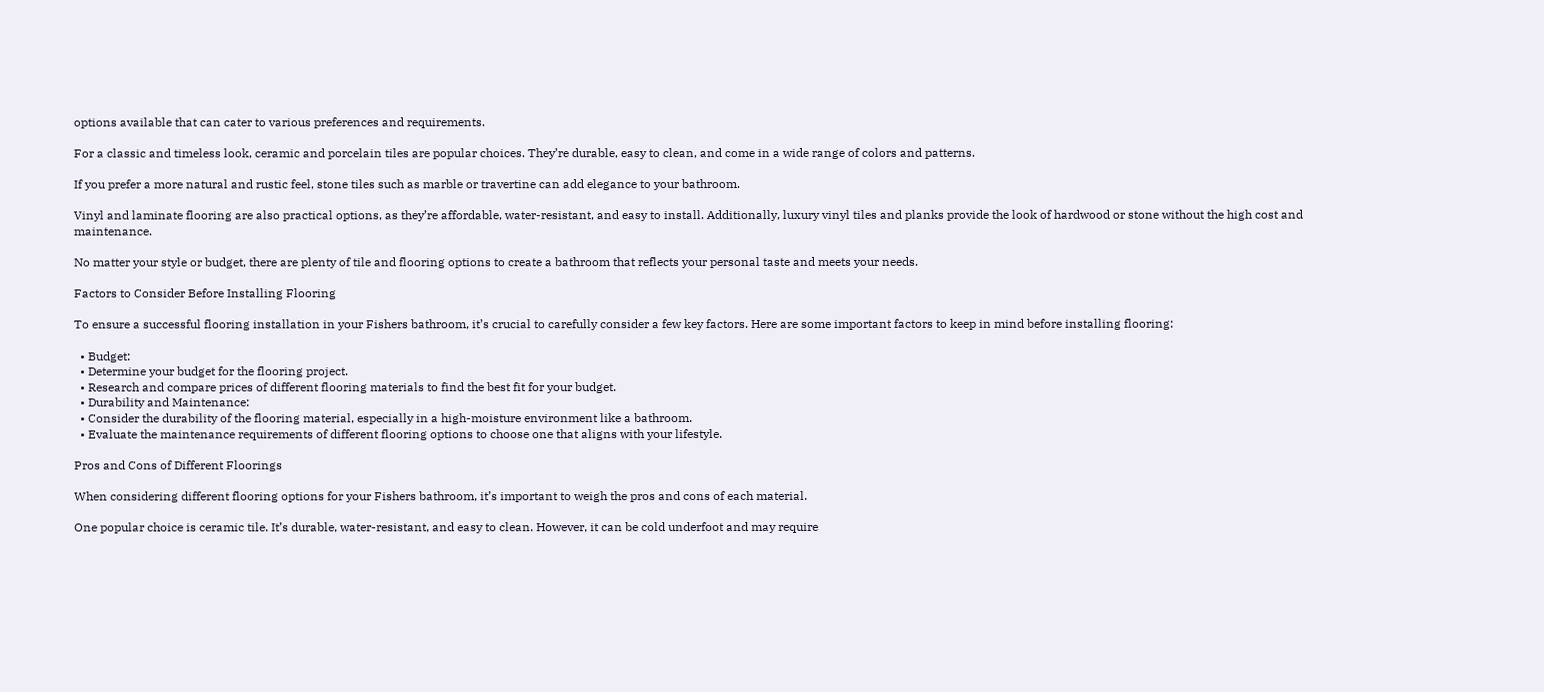options available that can cater to various preferences and requirements.

For a classic and timeless look, ceramic and porcelain tiles are popular choices. They’re durable, easy to clean, and come in a wide range of colors and patterns.

If you prefer a more natural and rustic feel, stone tiles such as marble or travertine can add elegance to your bathroom.

Vinyl and laminate flooring are also practical options, as they’re affordable, water-resistant, and easy to install. Additionally, luxury vinyl tiles and planks provide the look of hardwood or stone without the high cost and maintenance.

No matter your style or budget, there are plenty of tile and flooring options to create a bathroom that reflects your personal taste and meets your needs.

Factors to Consider Before Installing Flooring

To ensure a successful flooring installation in your Fishers bathroom, it’s crucial to carefully consider a few key factors. Here are some important factors to keep in mind before installing flooring:

  • Budget:
  • Determine your budget for the flooring project.
  • Research and compare prices of different flooring materials to find the best fit for your budget.
  • Durability and Maintenance:
  • Consider the durability of the flooring material, especially in a high-moisture environment like a bathroom.
  • Evaluate the maintenance requirements of different flooring options to choose one that aligns with your lifestyle.

Pros and Cons of Different Floorings

When considering different flooring options for your Fishers bathroom, it’s important to weigh the pros and cons of each material.

One popular choice is ceramic tile. It’s durable, water-resistant, and easy to clean. However, it can be cold underfoot and may require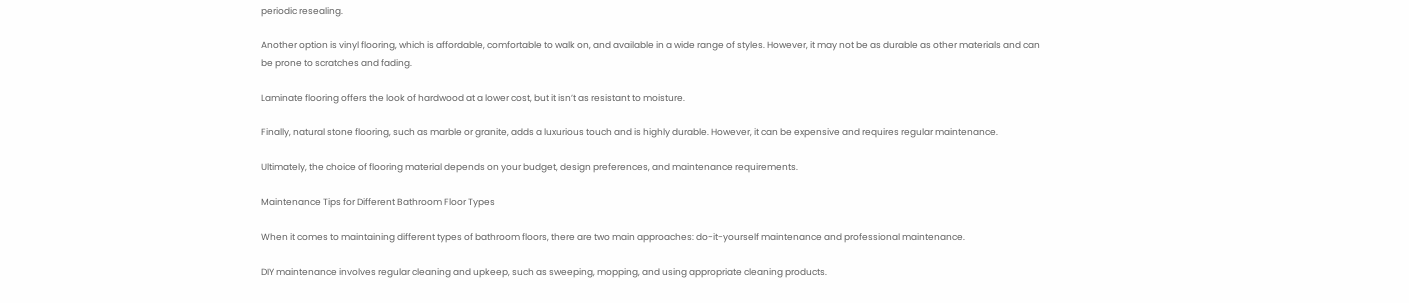periodic resealing.

Another option is vinyl flooring, which is affordable, comfortable to walk on, and available in a wide range of styles. However, it may not be as durable as other materials and can be prone to scratches and fading.

Laminate flooring offers the look of hardwood at a lower cost, but it isn’t as resistant to moisture.

Finally, natural stone flooring, such as marble or granite, adds a luxurious touch and is highly durable. However, it can be expensive and requires regular maintenance.

Ultimately, the choice of flooring material depends on your budget, design preferences, and maintenance requirements.

Maintenance Tips for Different Bathroom Floor Types

When it comes to maintaining different types of bathroom floors, there are two main approaches: do-it-yourself maintenance and professional maintenance.

DIY maintenance involves regular cleaning and upkeep, such as sweeping, mopping, and using appropriate cleaning products.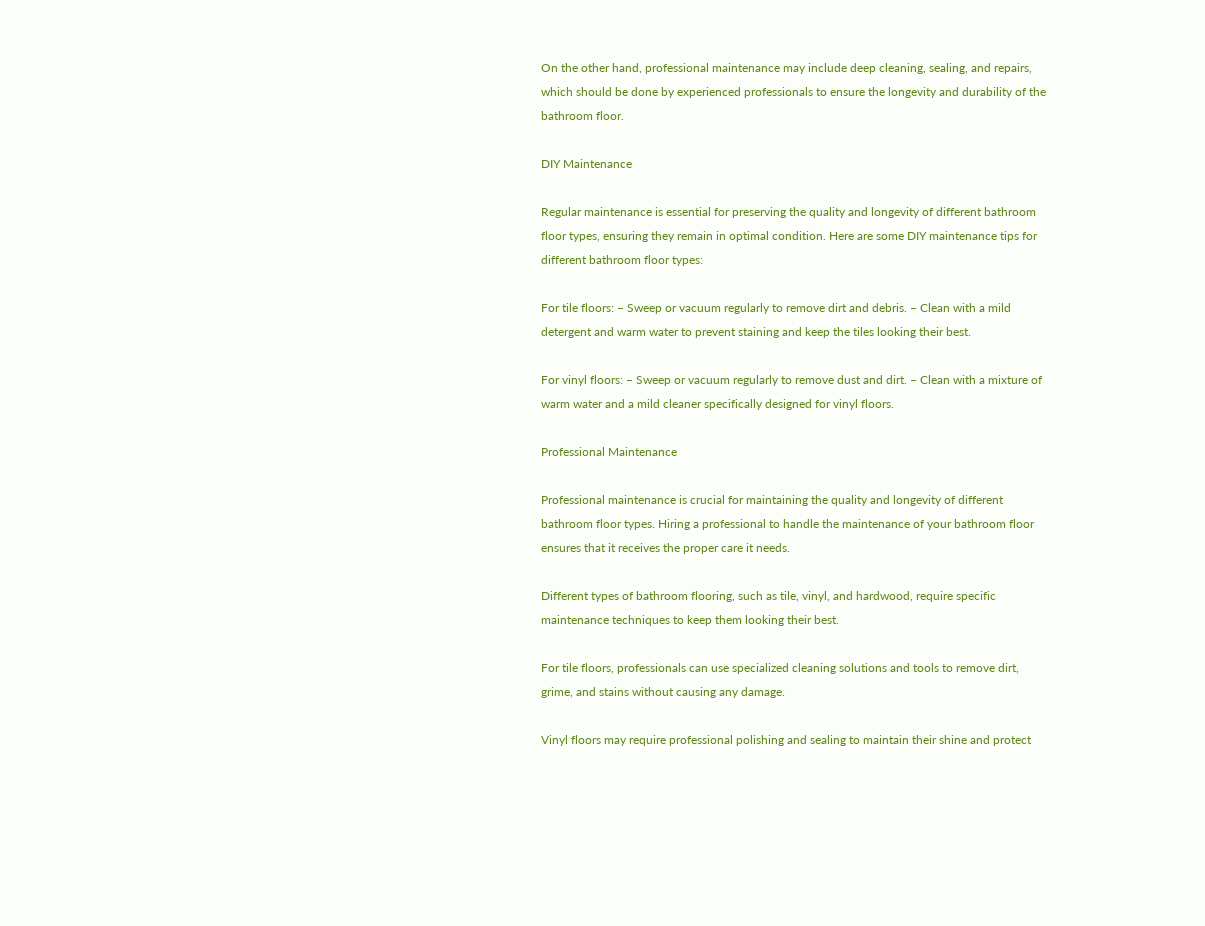On the other hand, professional maintenance may include deep cleaning, sealing, and repairs, which should be done by experienced professionals to ensure the longevity and durability of the bathroom floor.

DIY Maintenance

Regular maintenance is essential for preserving the quality and longevity of different bathroom floor types, ensuring they remain in optimal condition. Here are some DIY maintenance tips for different bathroom floor types:

For tile floors: – Sweep or vacuum regularly to remove dirt and debris. – Clean with a mild detergent and warm water to prevent staining and keep the tiles looking their best.

For vinyl floors: – Sweep or vacuum regularly to remove dust and dirt. – Clean with a mixture of warm water and a mild cleaner specifically designed for vinyl floors.

Professional Maintenance

Professional maintenance is crucial for maintaining the quality and longevity of different bathroom floor types. Hiring a professional to handle the maintenance of your bathroom floor ensures that it receives the proper care it needs.

Different types of bathroom flooring, such as tile, vinyl, and hardwood, require specific maintenance techniques to keep them looking their best.

For tile floors, professionals can use specialized cleaning solutions and tools to remove dirt, grime, and stains without causing any damage.

Vinyl floors may require professional polishing and sealing to maintain their shine and protect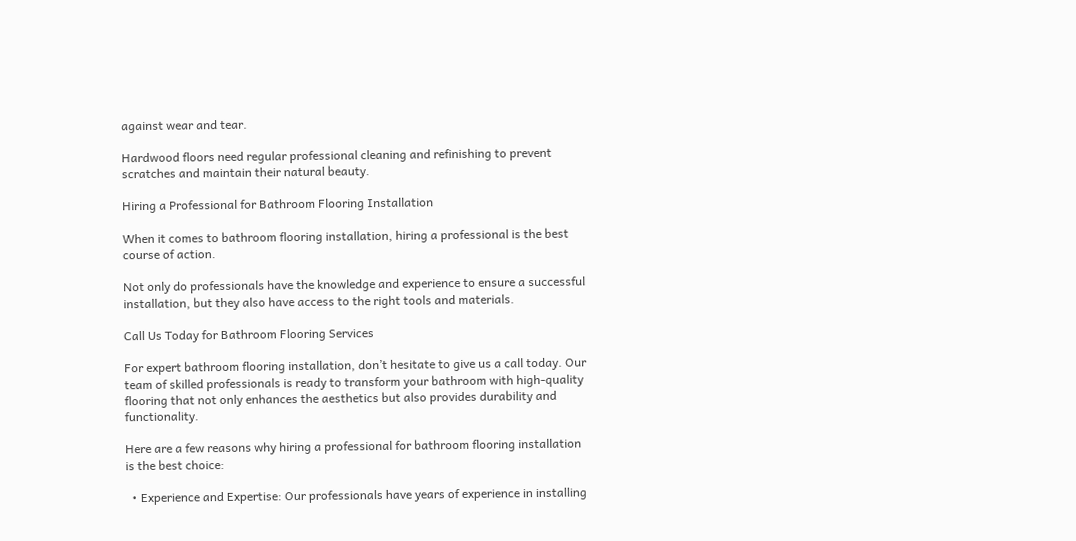against wear and tear.

Hardwood floors need regular professional cleaning and refinishing to prevent scratches and maintain their natural beauty.

Hiring a Professional for Bathroom Flooring Installation

When it comes to bathroom flooring installation, hiring a professional is the best course of action.

Not only do professionals have the knowledge and experience to ensure a successful installation, but they also have access to the right tools and materials.

Call Us Today for Bathroom Flooring Services

For expert bathroom flooring installation, don’t hesitate to give us a call today. Our team of skilled professionals is ready to transform your bathroom with high-quality flooring that not only enhances the aesthetics but also provides durability and functionality.

Here are a few reasons why hiring a professional for bathroom flooring installation is the best choice:

  • Experience and Expertise: Our professionals have years of experience in installing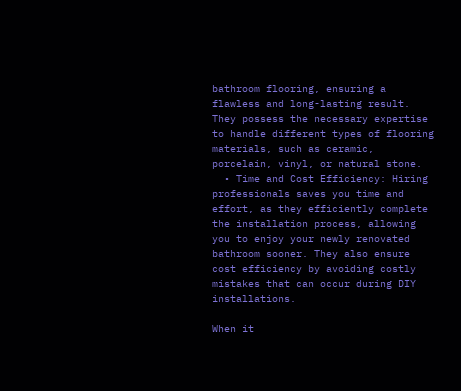bathroom flooring, ensuring a flawless and long-lasting result. They possess the necessary expertise to handle different types of flooring materials, such as ceramic, porcelain, vinyl, or natural stone.
  • Time and Cost Efficiency: Hiring professionals saves you time and effort, as they efficiently complete the installation process, allowing you to enjoy your newly renovated bathroom sooner. They also ensure cost efficiency by avoiding costly mistakes that can occur during DIY installations.

When it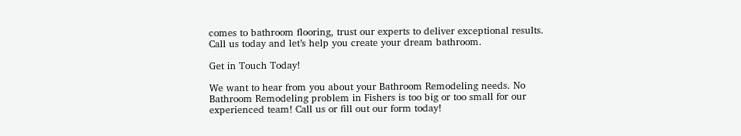comes to bathroom flooring, trust our experts to deliver exceptional results. Call us today and let’s help you create your dream bathroom.

Get in Touch Today!

We want to hear from you about your Bathroom Remodeling needs. No Bathroom Remodeling problem in Fishers is too big or too small for our experienced team! Call us or fill out our form today!